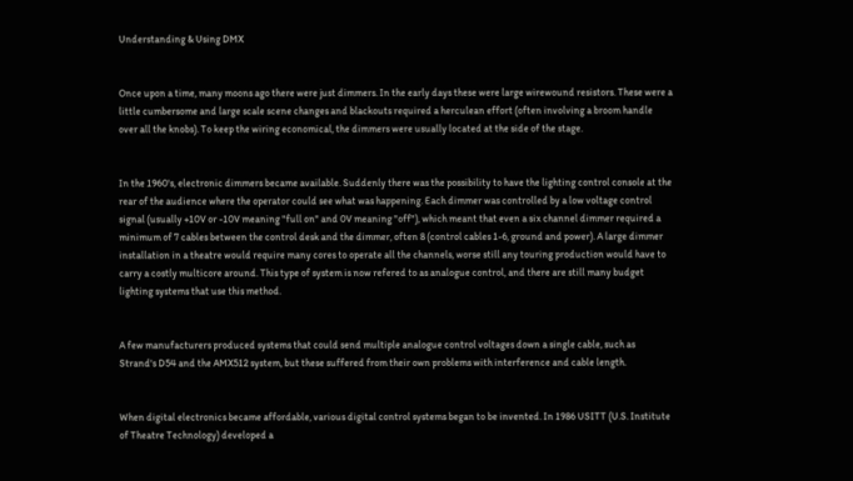Understanding & Using DMX


Once upon a time, many moons ago there were just dimmers. In the early days these were large wirewound resistors. These were a little cumbersome and large scale scene changes and blackouts required a herculean effort (often involving a broom handle over all the knobs). To keep the wiring economical, the dimmers were usually located at the side of the stage.


In the 1960's, electronic dimmers became available. Suddenly there was the possibility to have the lighting control console at the rear of the audience where the operator could see what was happening. Each dimmer was controlled by a low voltage control signal (usually +10V or -10V meaning "full on" and 0V meaning "off"), which meant that even a six channel dimmer required a minimum of 7 cables between the control desk and the dimmer, often 8 (control cables 1-6, ground and power). A large dimmer installation in a theatre would require many cores to operate all the channels, worse still any touring production would have to carry a costly multicore around. This type of system is now refered to as analogue control, and there are still many budget lighting systems that use this method.


A few manufacturers produced systems that could send multiple analogue control voltages down a single cable, such as Strand's D54 and the AMX512 system, but these suffered from their own problems with interference and cable length.


When digital electronics became affordable, various digital control systems began to be invented. In 1986 USITT (U.S. Institute of Theatre Technology) developed a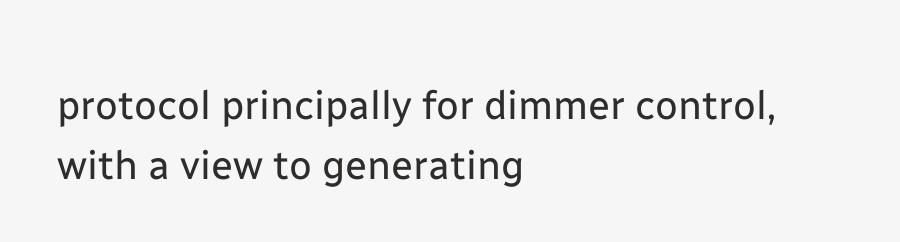protocol principally for dimmer control, with a view to generating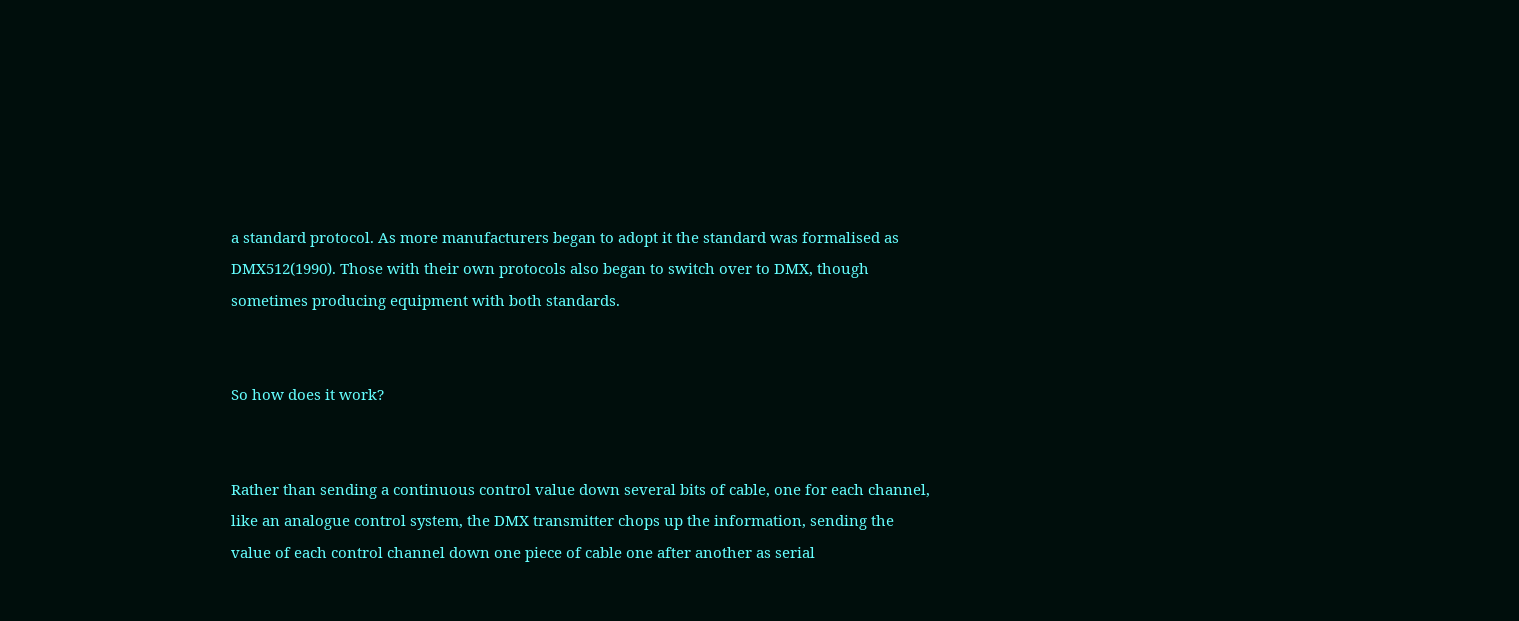a standard protocol. As more manufacturers began to adopt it the standard was formalised as DMX512(1990). Those with their own protocols also began to switch over to DMX, though sometimes producing equipment with both standards.


So how does it work?


Rather than sending a continuous control value down several bits of cable, one for each channel, like an analogue control system, the DMX transmitter chops up the information, sending the value of each control channel down one piece of cable one after another as serial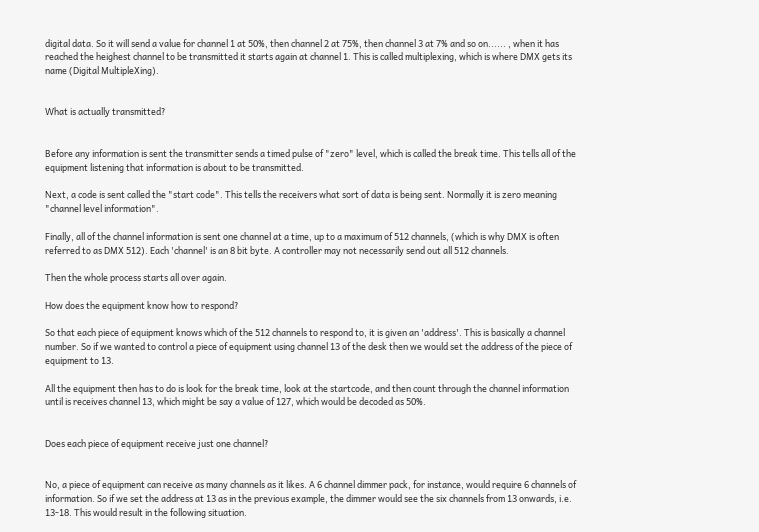digital data. So it will send a value for channel 1 at 50%, then channel 2 at 75%, then channel 3 at 7% and so on...... , when it has reached the heighest channel to be transmitted it starts again at channel 1. This is called multiplexing, which is where DMX gets its name (Digital MultipleXing).


What is actually transmitted?


Before any information is sent the transmitter sends a timed pulse of "zero" level, which is called the break time. This tells all of the equipment listening that information is about to be transmitted.

Next, a code is sent called the "start code". This tells the receivers what sort of data is being sent. Normally it is zero meaning "channel level information".

Finally, all of the channel information is sent one channel at a time, up to a maximum of 512 channels, (which is why DMX is often referred to as DMX 512). Each 'channel' is an 8 bit byte. A controller may not necessarily send out all 512 channels.

Then the whole process starts all over again.

How does the equipment know how to respond?

So that each piece of equipment knows which of the 512 channels to respond to, it is given an 'address'. This is basically a channel number. So if we wanted to control a piece of equipment using channel 13 of the desk then we would set the address of the piece of equipment to 13.

All the equipment then has to do is look for the break time, look at the startcode, and then count through the channel information until is receives channel 13, which might be say a value of 127, which would be decoded as 50%.


Does each piece of equipment receive just one channel?


No, a piece of equipment can receive as many channels as it likes. A 6 channel dimmer pack, for instance, would require 6 channels of information. So if we set the address at 13 as in the previous example, the dimmer would see the six channels from 13 onwards, i.e. 13-18. This would result in the following situation.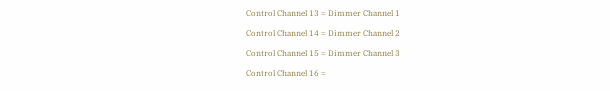Control Channel 13 = Dimmer Channel 1

Control Channel 14 = Dimmer Channel 2

Control Channel 15 = Dimmer Channel 3

Control Channel 16 =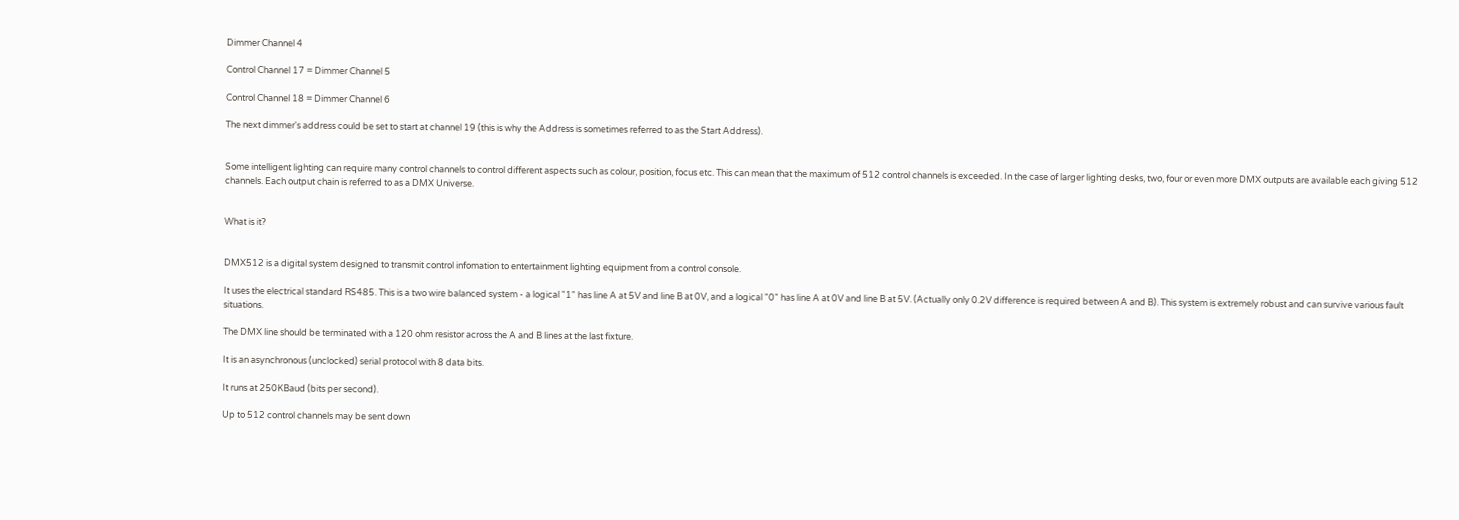Dimmer Channel 4

Control Channel 17 = Dimmer Channel 5

Control Channel 18 = Dimmer Channel 6

The next dimmer's address could be set to start at channel 19 (this is why the Address is sometimes referred to as the Start Address).


Some intelligent lighting can require many control channels to control different aspects such as colour, position, focus etc. This can mean that the maximum of 512 control channels is exceeded. In the case of larger lighting desks, two, four or even more DMX outputs are available each giving 512 channels. Each output chain is referred to as a DMX Universe.


What is it?


DMX512 is a digital system designed to transmit control infomation to entertainment lighting equipment from a control console.

It uses the electrical standard RS485. This is a two wire balanced system - a logical "1" has line A at 5V and line B at 0V, and a logical "0" has line A at 0V and line B at 5V. (Actually only 0.2V difference is required between A and B). This system is extremely robust and can survive various fault situations.

The DMX line should be terminated with a 120 ohm resistor across the A and B lines at the last fixture.

It is an asynchronous (unclocked) serial protocol with 8 data bits.

It runs at 250KBaud (bits per second).

Up to 512 control channels may be sent down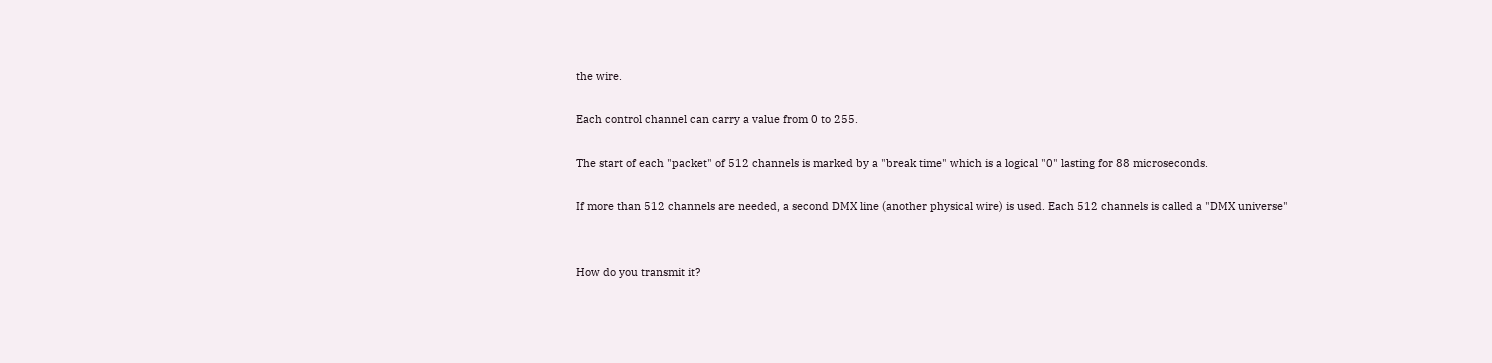the wire.

Each control channel can carry a value from 0 to 255.

The start of each "packet" of 512 channels is marked by a "break time" which is a logical "0" lasting for 88 microseconds.

If more than 512 channels are needed, a second DMX line (another physical wire) is used. Each 512 channels is called a "DMX universe"


How do you transmit it?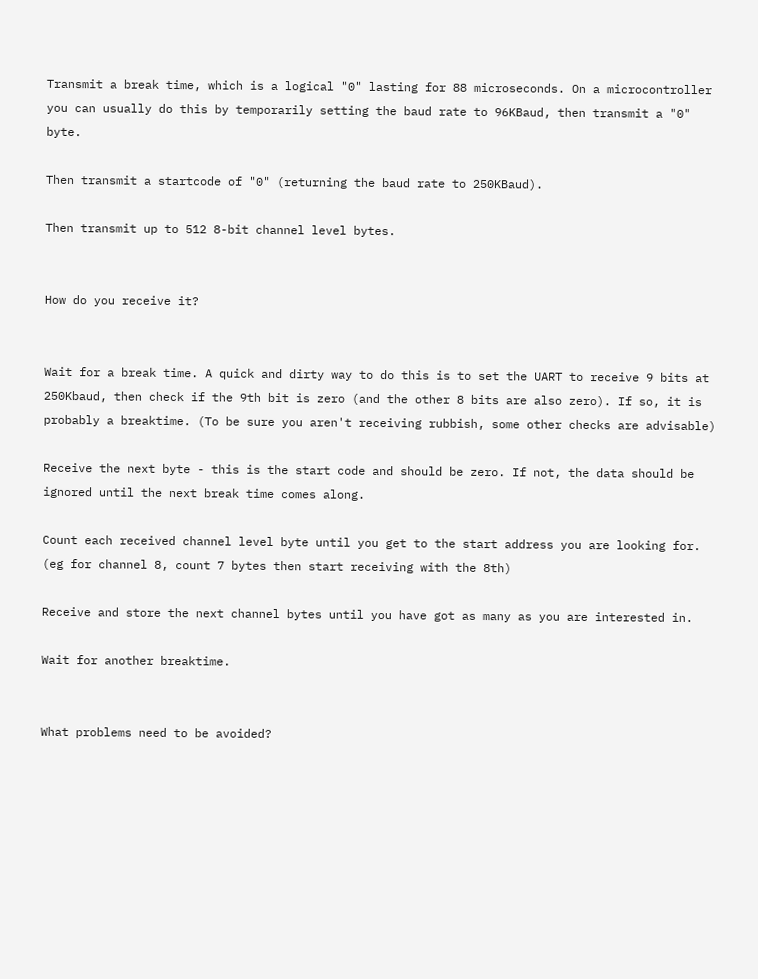Transmit a break time, which is a logical "0" lasting for 88 microseconds. On a microcontroller you can usually do this by temporarily setting the baud rate to 96KBaud, then transmit a "0" byte.

Then transmit a startcode of "0" (returning the baud rate to 250KBaud).

Then transmit up to 512 8-bit channel level bytes.


How do you receive it?


Wait for a break time. A quick and dirty way to do this is to set the UART to receive 9 bits at 250Kbaud, then check if the 9th bit is zero (and the other 8 bits are also zero). If so, it is probably a breaktime. (To be sure you aren't receiving rubbish, some other checks are advisable)

Receive the next byte - this is the start code and should be zero. If not, the data should be ignored until the next break time comes along.

Count each received channel level byte until you get to the start address you are looking for. (eg for channel 8, count 7 bytes then start receiving with the 8th)

Receive and store the next channel bytes until you have got as many as you are interested in.

Wait for another breaktime.


What problems need to be avoided?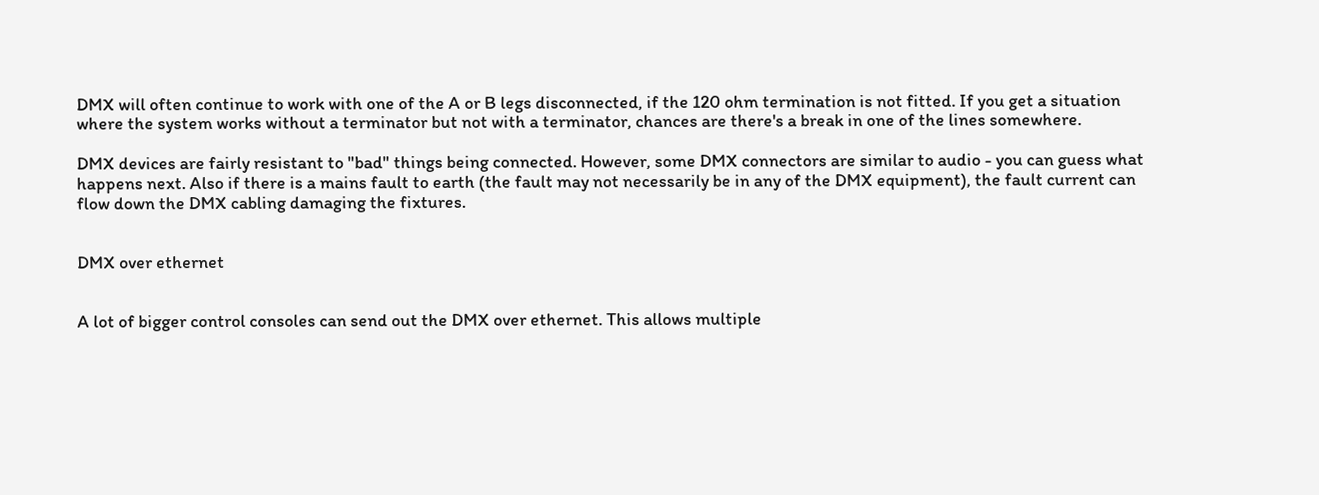DMX will often continue to work with one of the A or B legs disconnected, if the 120 ohm termination is not fitted. If you get a situation where the system works without a terminator but not with a terminator, chances are there's a break in one of the lines somewhere.

DMX devices are fairly resistant to "bad" things being connected. However, some DMX connectors are similar to audio - you can guess what happens next. Also if there is a mains fault to earth (the fault may not necessarily be in any of the DMX equipment), the fault current can flow down the DMX cabling damaging the fixtures.


DMX over ethernet


A lot of bigger control consoles can send out the DMX over ethernet. This allows multiple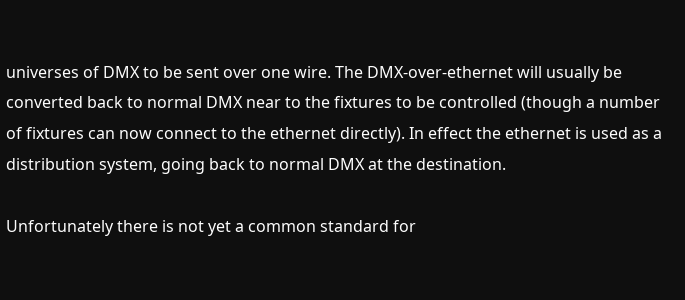universes of DMX to be sent over one wire. The DMX-over-ethernet will usually be converted back to normal DMX near to the fixtures to be controlled (though a number of fixtures can now connect to the ethernet directly). In effect the ethernet is used as a distribution system, going back to normal DMX at the destination.

Unfortunately there is not yet a common standard for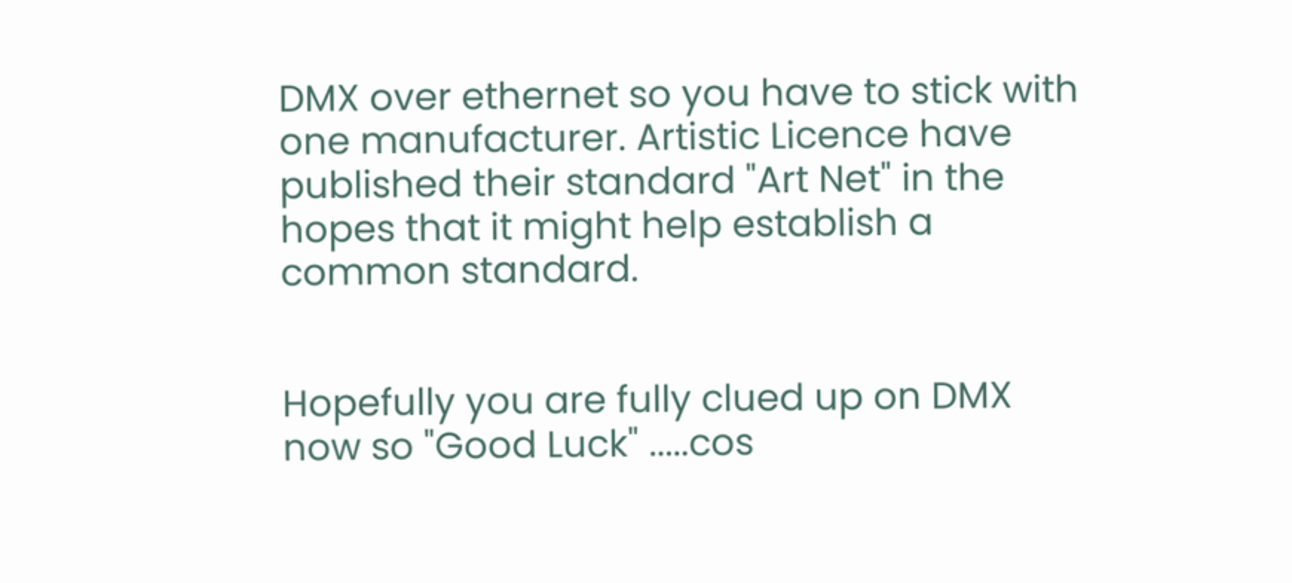DMX over ethernet so you have to stick with one manufacturer. Artistic Licence have published their standard "Art Net" in the hopes that it might help establish a common standard.


Hopefully you are fully clued up on DMX now so "Good Luck" .....cos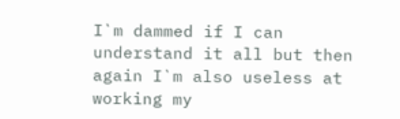I`m dammed if I can understand it all but then again I`m also useless at working my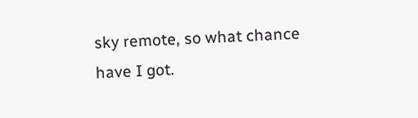sky remote, so what chance have I got.